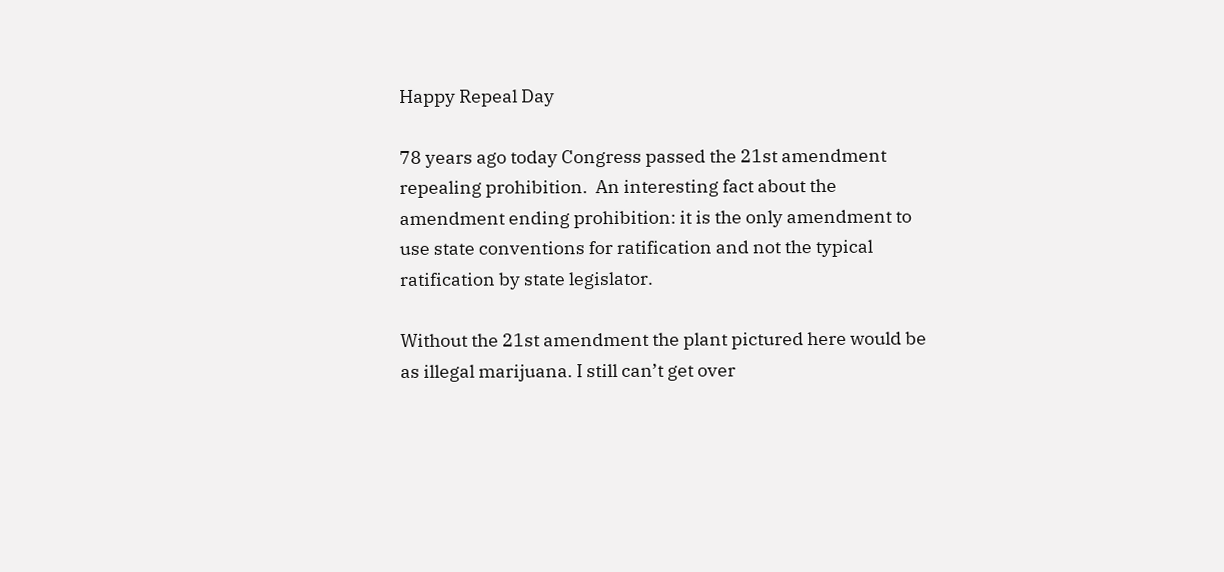Happy Repeal Day

78 years ago today Congress passed the 21st amendment repealing prohibition.  An interesting fact about the amendment ending prohibition: it is the only amendment to use state conventions for ratification and not the typical ratification by state legislator.

Without the 21st amendment the plant pictured here would be as illegal marijuana. I still can’t get over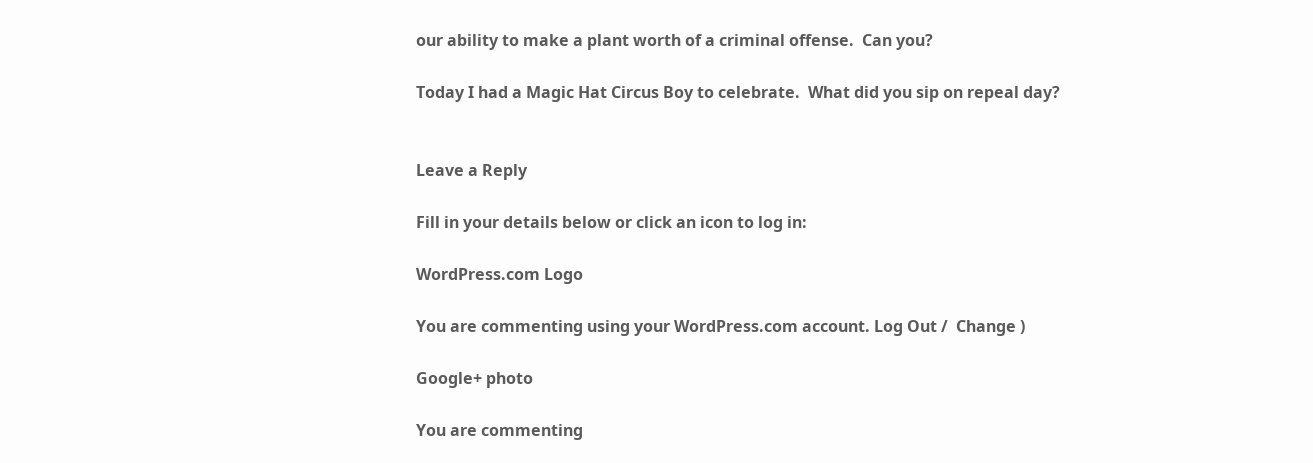our ability to make a plant worth of a criminal offense.  Can you?

Today I had a Magic Hat Circus Boy to celebrate.  What did you sip on repeal day?


Leave a Reply

Fill in your details below or click an icon to log in:

WordPress.com Logo

You are commenting using your WordPress.com account. Log Out /  Change )

Google+ photo

You are commenting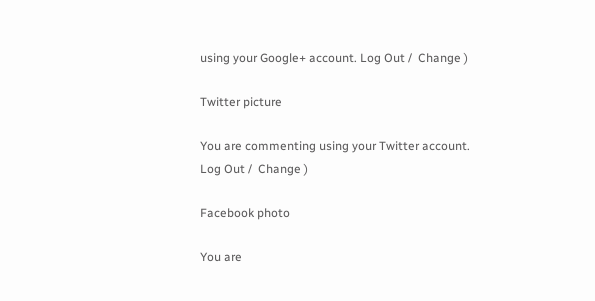using your Google+ account. Log Out /  Change )

Twitter picture

You are commenting using your Twitter account. Log Out /  Change )

Facebook photo

You are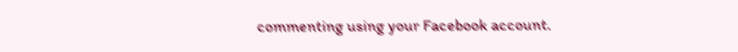commenting using your Facebook account.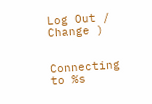Log Out /  Change )


Connecting to %s